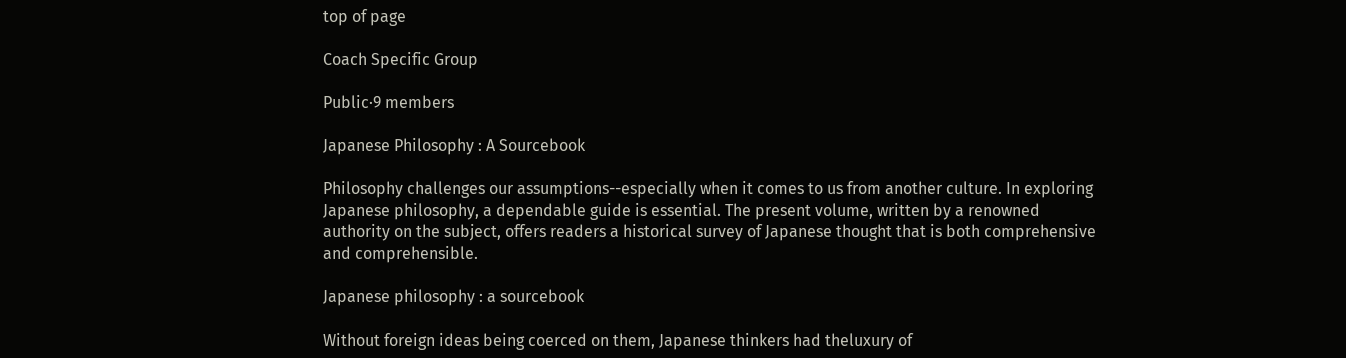top of page

Coach Specific Group

Public·9 members

Japanese Philosophy : A Sourcebook

Philosophy challenges our assumptions--especially when it comes to us from another culture. In exploring Japanese philosophy, a dependable guide is essential. The present volume, written by a renowned authority on the subject, offers readers a historical survey of Japanese thought that is both comprehensive and comprehensible.

Japanese philosophy : a sourcebook

Without foreign ideas being coerced on them, Japanese thinkers had theluxury of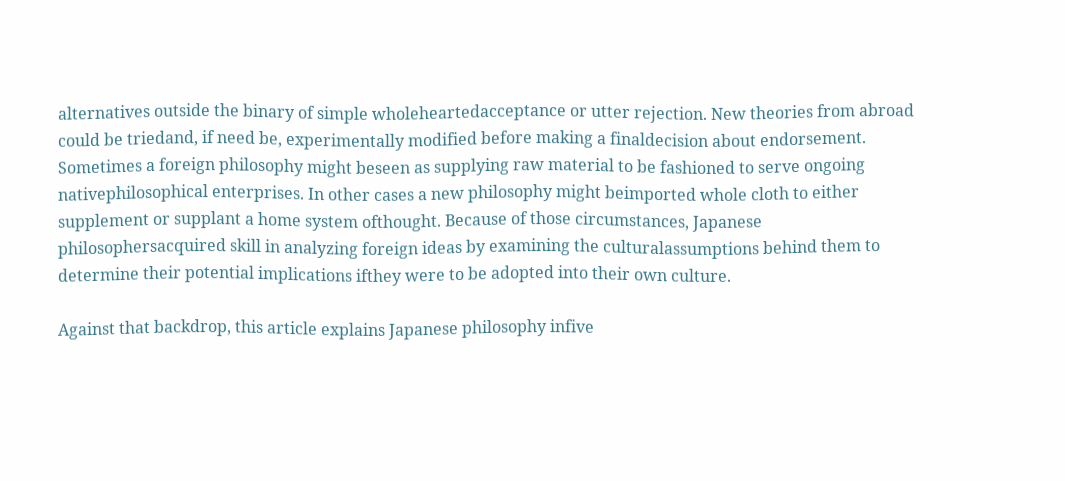alternatives outside the binary of simple wholeheartedacceptance or utter rejection. New theories from abroad could be triedand, if need be, experimentally modified before making a finaldecision about endorsement. Sometimes a foreign philosophy might beseen as supplying raw material to be fashioned to serve ongoing nativephilosophical enterprises. In other cases a new philosophy might beimported whole cloth to either supplement or supplant a home system ofthought. Because of those circumstances, Japanese philosophersacquired skill in analyzing foreign ideas by examining the culturalassumptions behind them to determine their potential implications ifthey were to be adopted into their own culture.

Against that backdrop, this article explains Japanese philosophy infive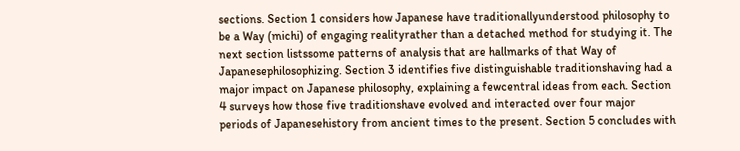sections. Section 1 considers how Japanese have traditionallyunderstood philosophy to be a Way (michi) of engaging realityrather than a detached method for studying it. The next section listssome patterns of analysis that are hallmarks of that Way of Japanesephilosophizing. Section 3 identifies five distinguishable traditionshaving had a major impact on Japanese philosophy, explaining a fewcentral ideas from each. Section 4 surveys how those five traditionshave evolved and interacted over four major periods of Japanesehistory from ancient times to the present. Section 5 concludes with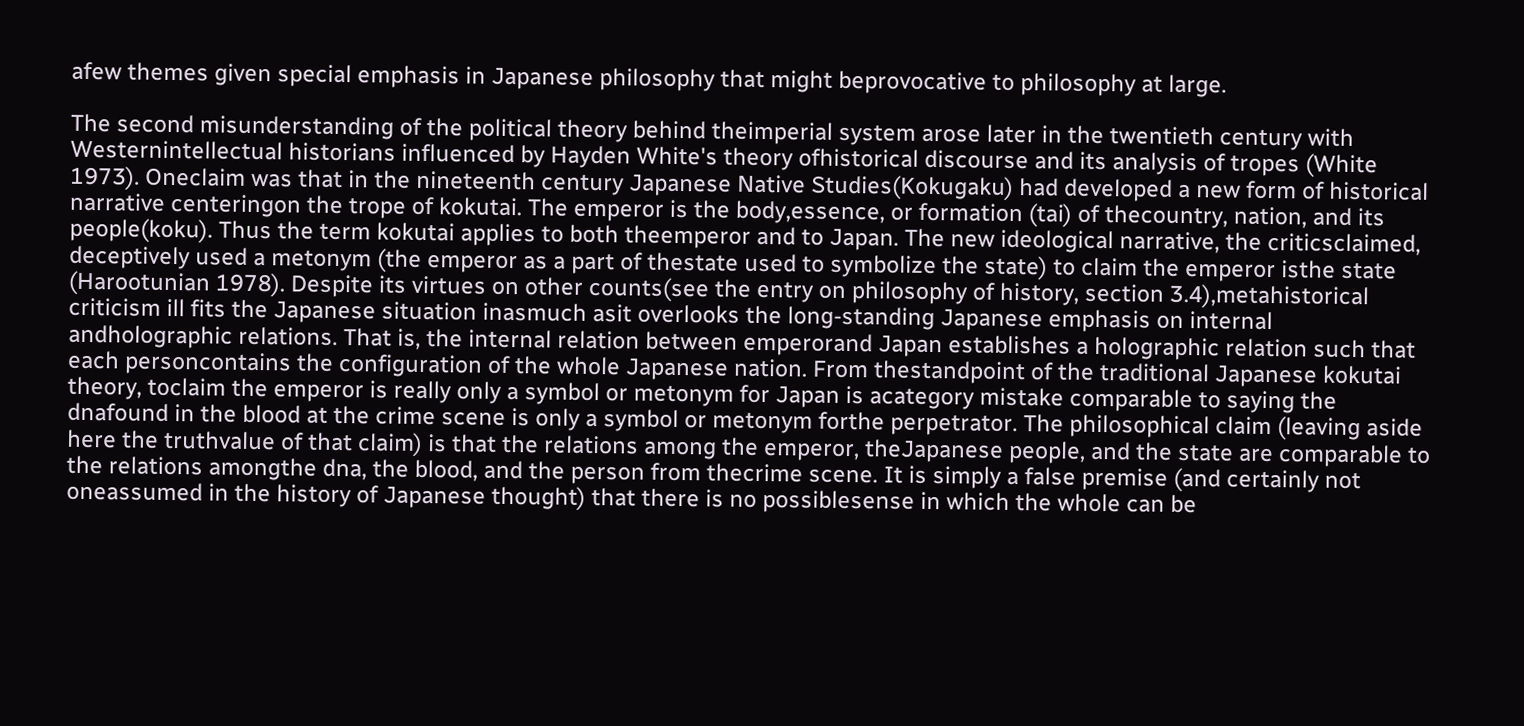afew themes given special emphasis in Japanese philosophy that might beprovocative to philosophy at large.

The second misunderstanding of the political theory behind theimperial system arose later in the twentieth century with Westernintellectual historians influenced by Hayden White's theory ofhistorical discourse and its analysis of tropes (White 1973). Oneclaim was that in the nineteenth century Japanese Native Studies(Kokugaku) had developed a new form of historical narrative centeringon the trope of kokutai. The emperor is the body,essence, or formation (tai) of thecountry, nation, and its people(koku). Thus the term kokutai applies to both theemperor and to Japan. The new ideological narrative, the criticsclaimed, deceptively used a metonym (the emperor as a part of thestate used to symbolize the state) to claim the emperor isthe state (Harootunian 1978). Despite its virtues on other counts(see the entry on philosophy of history, section 3.4),metahistorical criticism ill fits the Japanese situation inasmuch asit overlooks the long-standing Japanese emphasis on internal andholographic relations. That is, the internal relation between emperorand Japan establishes a holographic relation such that each personcontains the configuration of the whole Japanese nation. From thestandpoint of the traditional Japanese kokutai theory, toclaim the emperor is really only a symbol or metonym for Japan is acategory mistake comparable to saying the dnafound in the blood at the crime scene is only a symbol or metonym forthe perpetrator. The philosophical claim (leaving aside here the truthvalue of that claim) is that the relations among the emperor, theJapanese people, and the state are comparable to the relations amongthe dna, the blood, and the person from thecrime scene. It is simply a false premise (and certainly not oneassumed in the history of Japanese thought) that there is no possiblesense in which the whole can be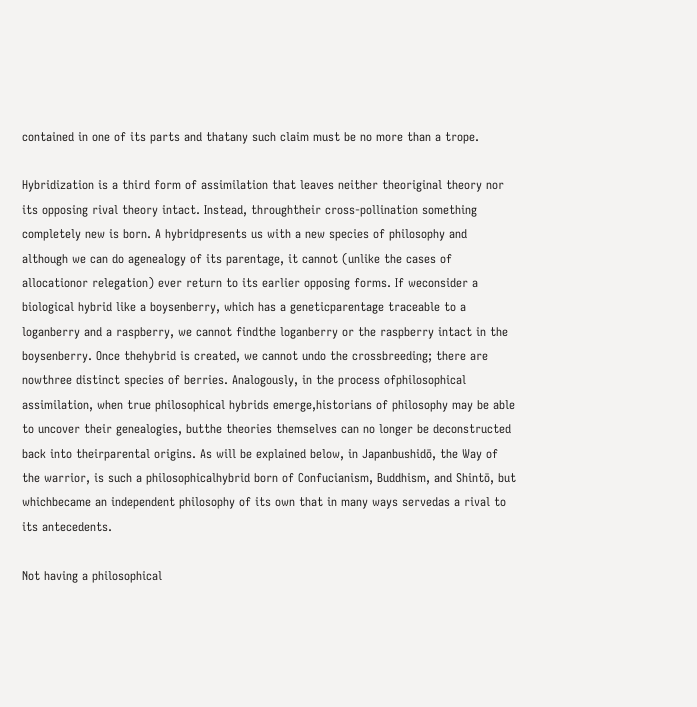contained in one of its parts and thatany such claim must be no more than a trope.

Hybridization is a third form of assimilation that leaves neither theoriginal theory nor its opposing rival theory intact. Instead, throughtheir cross-pollination something completely new is born. A hybridpresents us with a new species of philosophy and although we can do agenealogy of its parentage, it cannot (unlike the cases of allocationor relegation) ever return to its earlier opposing forms. If weconsider a biological hybrid like a boysenberry, which has a geneticparentage traceable to a loganberry and a raspberry, we cannot findthe loganberry or the raspberry intact in the boysenberry. Once thehybrid is created, we cannot undo the crossbreeding; there are nowthree distinct species of berries. Analogously, in the process ofphilosophical assimilation, when true philosophical hybrids emerge,historians of philosophy may be able to uncover their genealogies, butthe theories themselves can no longer be deconstructed back into theirparental origins. As will be explained below, in Japanbushidō, the Way of the warrior, is such a philosophicalhybrid born of Confucianism, Buddhism, and Shintō, but whichbecame an independent philosophy of its own that in many ways servedas a rival to its antecedents.

Not having a philosophical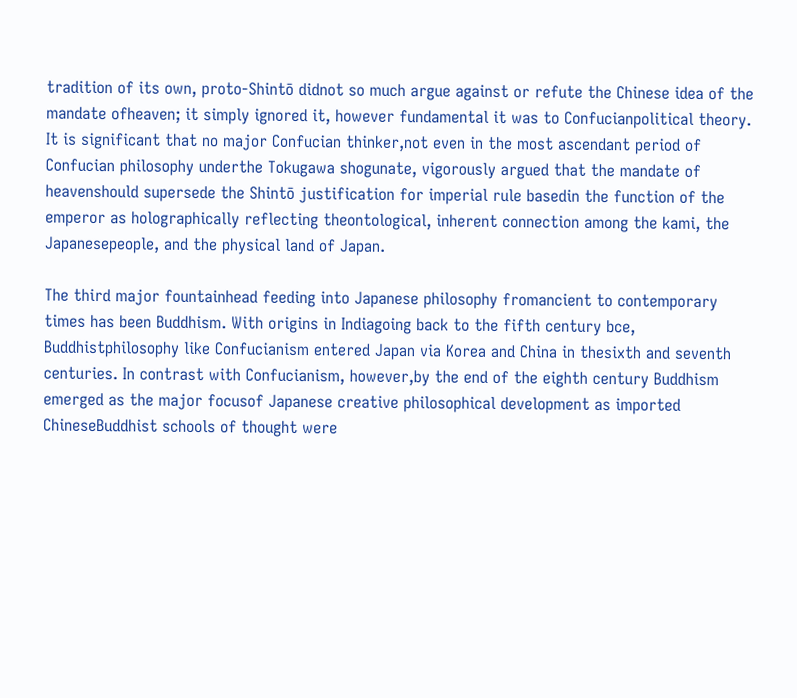tradition of its own, proto-Shintō didnot so much argue against or refute the Chinese idea of the mandate ofheaven; it simply ignored it, however fundamental it was to Confucianpolitical theory. It is significant that no major Confucian thinker,not even in the most ascendant period of Confucian philosophy underthe Tokugawa shogunate, vigorously argued that the mandate of heavenshould supersede the Shintō justification for imperial rule basedin the function of the emperor as holographically reflecting theontological, inherent connection among the kami, the Japanesepeople, and the physical land of Japan.

The third major fountainhead feeding into Japanese philosophy fromancient to contemporary times has been Buddhism. With origins in Indiagoing back to the fifth century bce, Buddhistphilosophy like Confucianism entered Japan via Korea and China in thesixth and seventh centuries. In contrast with Confucianism, however,by the end of the eighth century Buddhism emerged as the major focusof Japanese creative philosophical development as imported ChineseBuddhist schools of thought were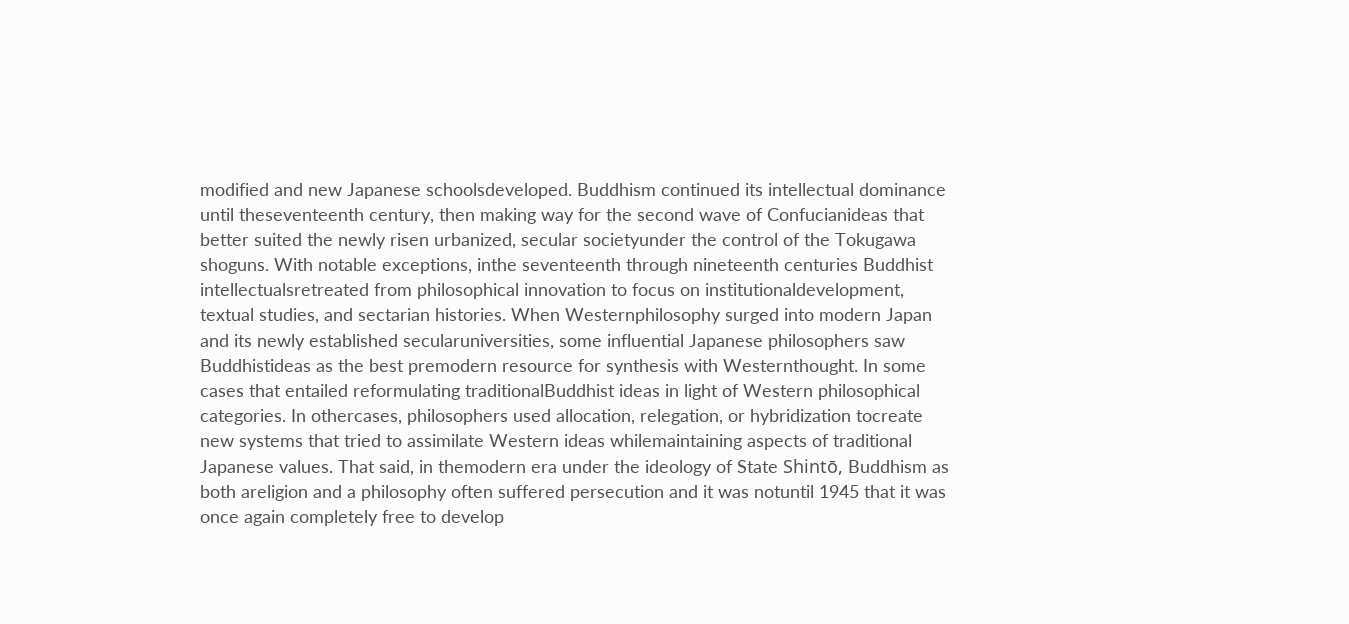modified and new Japanese schoolsdeveloped. Buddhism continued its intellectual dominance until theseventeenth century, then making way for the second wave of Confucianideas that better suited the newly risen urbanized, secular societyunder the control of the Tokugawa shoguns. With notable exceptions, inthe seventeenth through nineteenth centuries Buddhist intellectualsretreated from philosophical innovation to focus on institutionaldevelopment, textual studies, and sectarian histories. When Westernphilosophy surged into modern Japan and its newly established secularuniversities, some influential Japanese philosophers saw Buddhistideas as the best premodern resource for synthesis with Westernthought. In some cases that entailed reformulating traditionalBuddhist ideas in light of Western philosophical categories. In othercases, philosophers used allocation, relegation, or hybridization tocreate new systems that tried to assimilate Western ideas whilemaintaining aspects of traditional Japanese values. That said, in themodern era under the ideology of State Shintō, Buddhism as both areligion and a philosophy often suffered persecution and it was notuntil 1945 that it was once again completely free to develop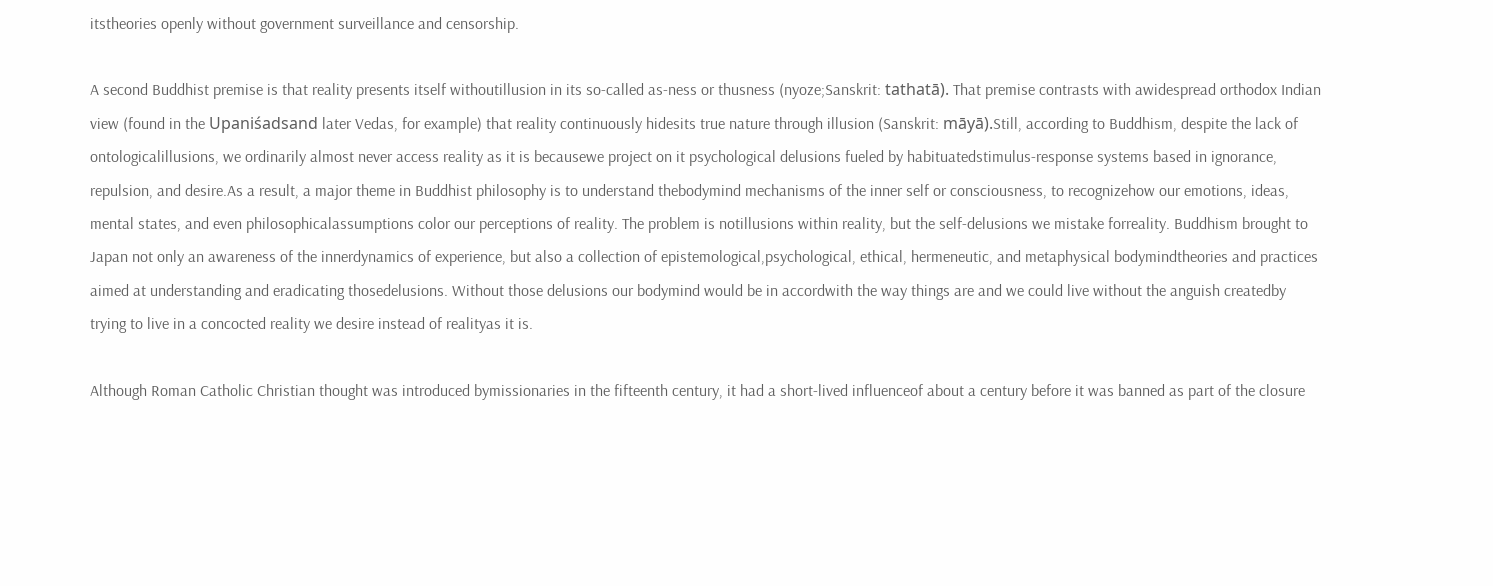itstheories openly without government surveillance and censorship.

A second Buddhist premise is that reality presents itself withoutillusion in its so-called as-ness or thusness (nyoze;Sanskrit: tathatā). That premise contrasts with awidespread orthodox Indian view (found in the Upaniśadsand later Vedas, for example) that reality continuously hidesits true nature through illusion (Sanskrit: māyā).Still, according to Buddhism, despite the lack of ontologicalillusions, we ordinarily almost never access reality as it is becausewe project on it psychological delusions fueled by habituatedstimulus-response systems based in ignorance, repulsion, and desire.As a result, a major theme in Buddhist philosophy is to understand thebodymind mechanisms of the inner self or consciousness, to recognizehow our emotions, ideas, mental states, and even philosophicalassumptions color our perceptions of reality. The problem is notillusions within reality, but the self-delusions we mistake forreality. Buddhism brought to Japan not only an awareness of the innerdynamics of experience, but also a collection of epistemological,psychological, ethical, hermeneutic, and metaphysical bodymindtheories and practices aimed at understanding and eradicating thosedelusions. Without those delusions our bodymind would be in accordwith the way things are and we could live without the anguish createdby trying to live in a concocted reality we desire instead of realityas it is.

Although Roman Catholic Christian thought was introduced bymissionaries in the fifteenth century, it had a short-lived influenceof about a century before it was banned as part of the closure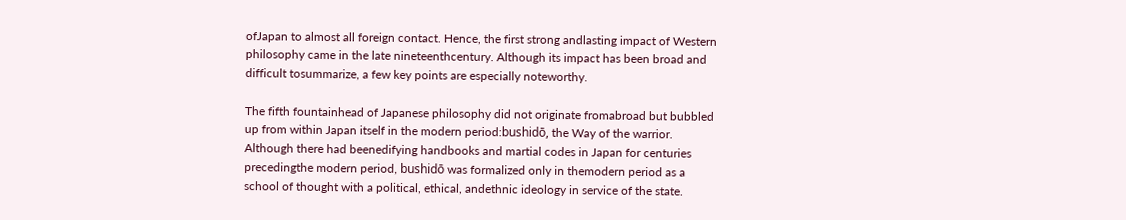ofJapan to almost all foreign contact. Hence, the first strong andlasting impact of Western philosophy came in the late nineteenthcentury. Although its impact has been broad and difficult tosummarize, a few key points are especially noteworthy.

The fifth fountainhead of Japanese philosophy did not originate fromabroad but bubbled up from within Japan itself in the modern period:bushidō, the Way of the warrior. Although there had beenedifying handbooks and martial codes in Japan for centuries precedingthe modern period, bushidō was formalized only in themodern period as a school of thought with a political, ethical, andethnic ideology in service of the state.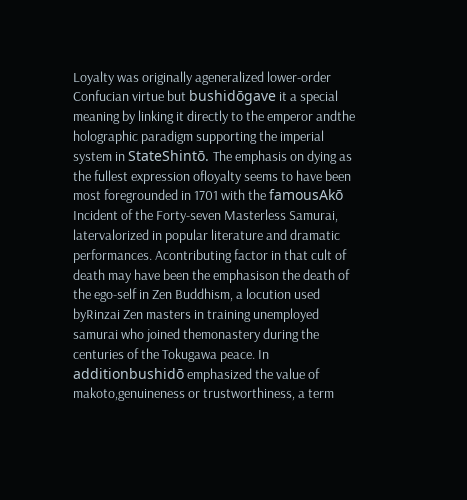Loyalty was originally ageneralized lower-order Confucian virtue but bushidōgave it a special meaning by linking it directly to the emperor andthe holographic paradigm supporting the imperial system in StateShintō. The emphasis on dying as the fullest expression ofloyalty seems to have been most foregrounded in 1701 with the famousAkō Incident of the Forty-seven Masterless Samurai, latervalorized in popular literature and dramatic performances. Acontributing factor in that cult of death may have been the emphasison the death of the ego-self in Zen Buddhism, a locution used byRinzai Zen masters in training unemployed samurai who joined themonastery during the centuries of the Tokugawa peace. In additionbushidō emphasized the value of makoto,genuineness or trustworthiness, a term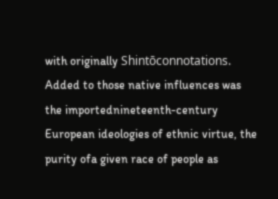with originally Shintōconnotations. Added to those native influences was the importednineteenth-century European ideologies of ethnic virtue, the purity ofa given race of people as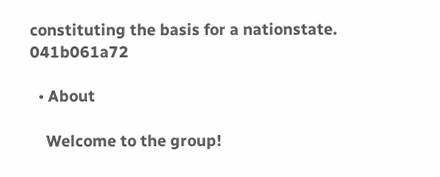constituting the basis for a nationstate. 041b061a72

  • About

    Welcome to the group!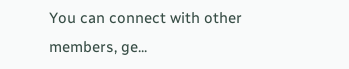You can connect with other members, ge...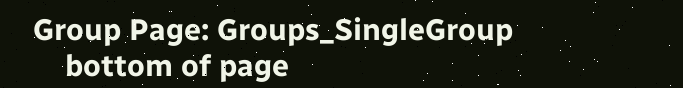Group Page: Groups_SingleGroup
    bottom of page